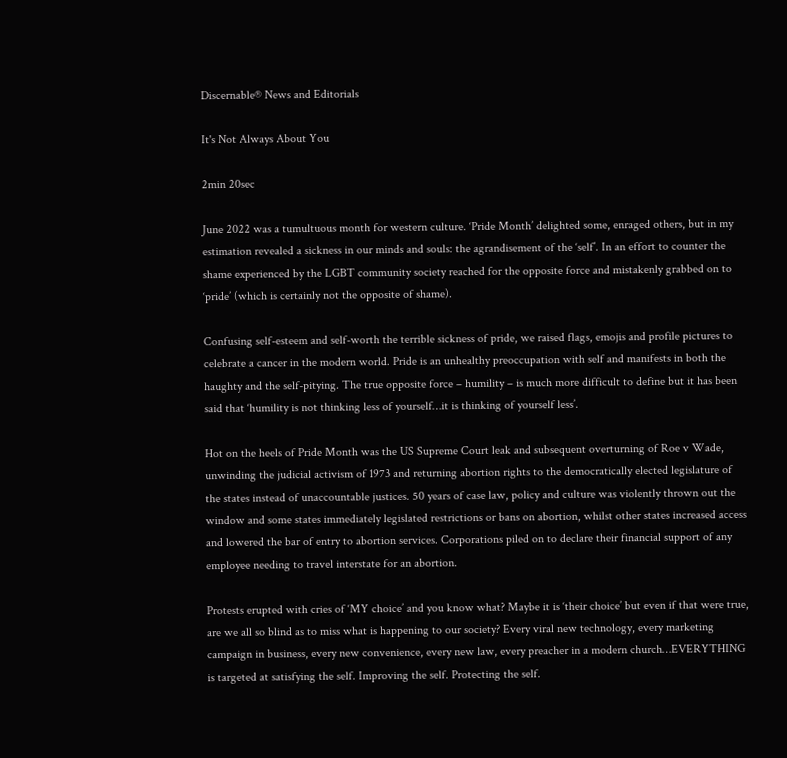Discernable® News and Editorials

It's Not Always About You

2min 20sec

June 2022 was a tumultuous month for western culture. ‘Pride Month’ delighted some, enraged others, but in my estimation revealed a sickness in our minds and souls: the agrandisement of the ‘self’. In an effort to counter the shame experienced by the LGBT community society reached for the opposite force and mistakenly grabbed on to ‘pride’ (which is certainly not the opposite of shame).

Confusing self-esteem and self-worth the terrible sickness of pride, we raised flags, emojis and profile pictures to celebrate a cancer in the modern world. Pride is an unhealthy preoccupation with self and manifests in both the haughty and the self-pitying. The true opposite force – humility – is much more difficult to define but it has been said that ‘humility is not thinking less of yourself…it is thinking of yourself less’.

Hot on the heels of Pride Month was the US Supreme Court leak and subsequent overturning of Roe v Wade, unwinding the judicial activism of 1973 and returning abortion rights to the democratically elected legislature of the states instead of unaccountable justices. 50 years of case law, policy and culture was violently thrown out the window and some states immediately legislated restrictions or bans on abortion, whilst other states increased access and lowered the bar of entry to abortion services. Corporations piled on to declare their financial support of any employee needing to travel interstate for an abortion.

Protests erupted with cries of ‘MY choice’ and you know what? Maybe it is ‘their choice’ but even if that were true, are we all so blind as to miss what is happening to our society? Every viral new technology, every marketing campaign in business, every new convenience, every new law, every preacher in a modern church…EVERYTHING is targeted at satisfying the self. Improving the self. Protecting the self.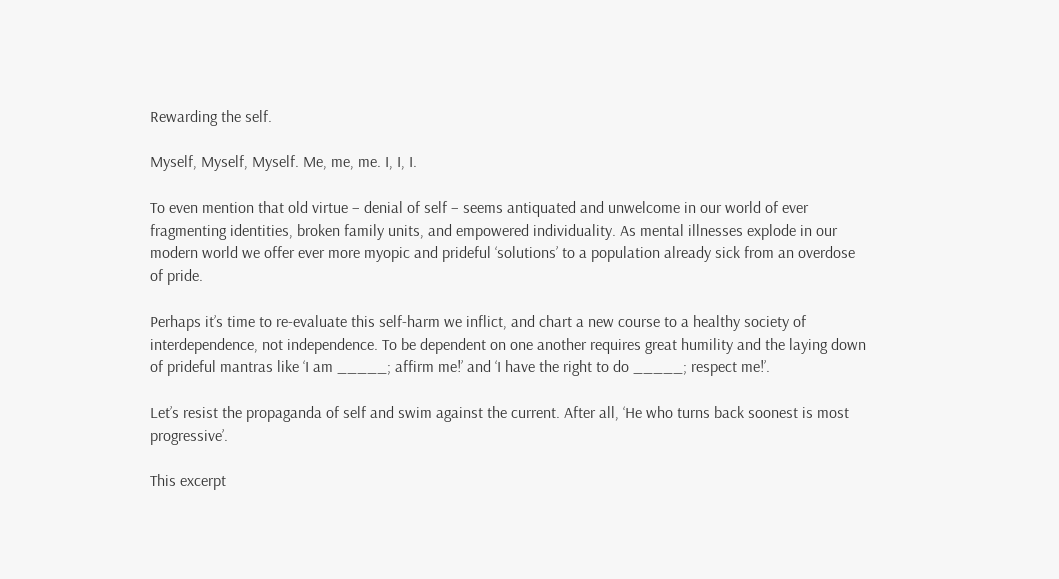Rewarding the self.

Myself, Myself, Myself. Me, me, me. I, I, I.

To even mention that old virtue – denial of self – seems antiquated and unwelcome in our world of ever fragmenting identities, broken family units, and empowered individuality. As mental illnesses explode in our modern world we offer ever more myopic and prideful ‘solutions’ to a population already sick from an overdose of pride.

Perhaps it’s time to re-evaluate this self-harm we inflict, and chart a new course to a healthy society of interdependence, not independence. To be dependent on one another requires great humility and the laying down of prideful mantras like ‘I am _____; affirm me!’ and ‘I have the right to do _____; respect me!’.

Let’s resist the propaganda of self and swim against the current. After all, ‘He who turns back soonest is most progressive’.

This excerpt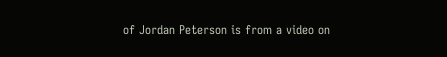of Jordan Peterson is from a video on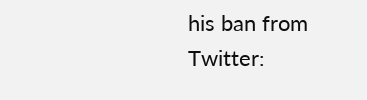his ban from Twitter: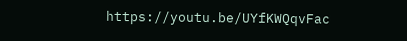https://youtu.be/UYfKWQqvFac